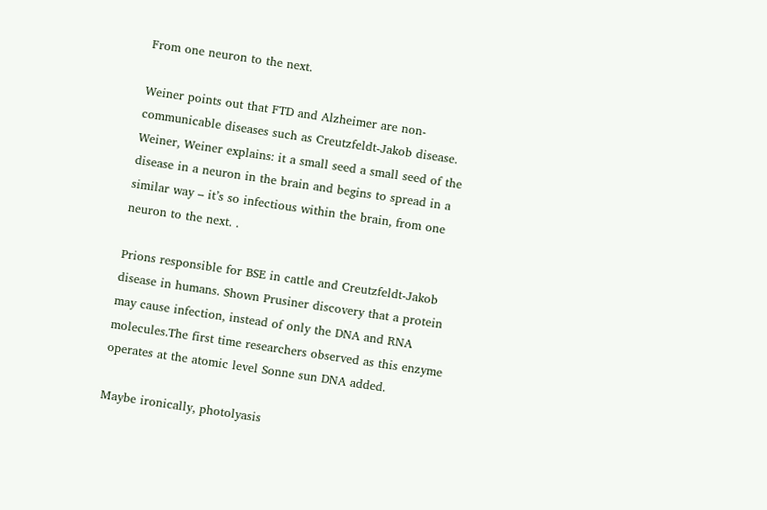From one neuron to the next.

Weiner points out that FTD and Alzheimer are non-communicable diseases such as Creutzfeldt-Jakob disease. Weiner, Weiner explains: it a small seed a small seed of the disease in a neuron in the brain and begins to spread in a similar way – it’s so infectious within the brain, from one neuron to the next. .

Prions responsible for BSE in cattle and Creutzfeldt-Jakob disease in humans. Shown Prusiner discovery that a protein may cause infection, instead of only the DNA and RNA molecules.The first time researchers observed as this enzyme operates at the atomic level Sonne sun DNA added.

Maybe ironically, photolyasis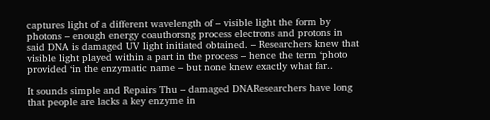captures light of a different wavelength of – visible light the form by photons – enough energy coauthorsng process electrons and protons in said DNA is damaged UV light initiated obtained. – Researchers knew that visible light played within a part in the process – hence the term ‘photo provided ‘in the enzymatic name – but none knew exactly what far..

It sounds simple and Repairs Thu – damaged DNAResearchers have long that people are lacks a key enzyme in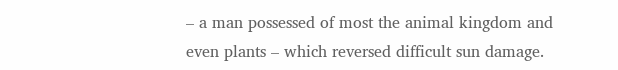– a man possessed of most the animal kingdom and even plants – which reversed difficult sun damage.